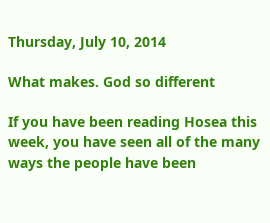Thursday, July 10, 2014

What makes. God so different

If you have been reading Hosea this week, you have seen all of the many ways the people have been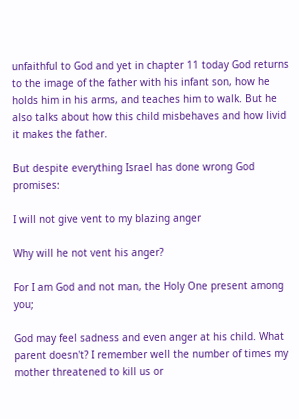unfaithful to God and yet in chapter 11 today God returns to the image of the father with his infant son, how he holds him in his arms, and teaches him to walk. But he also talks about how this child misbehaves and how livid it makes the father.

But despite everything Israel has done wrong God promises:

I will not give vent to my blazing anger

Why will he not vent his anger?

For I am God and not man, the Holy One present among you;

God may feel sadness and even anger at his child. What parent doesn't? I remember well the number of times my mother threatened to kill us or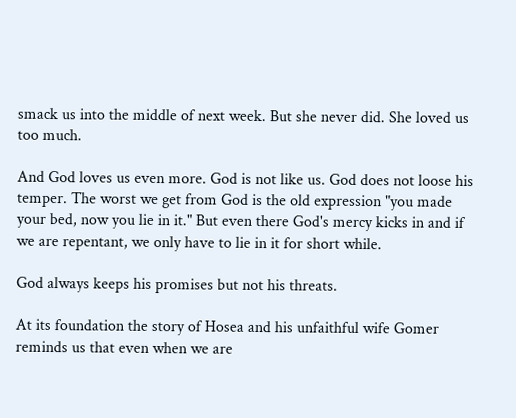smack us into the middle of next week. But she never did. She loved us too much.

And God loves us even more. God is not like us. God does not loose his temper. The worst we get from God is the old expression "you made your bed, now you lie in it." But even there God's mercy kicks in and if we are repentant, we only have to lie in it for short while.

God always keeps his promises but not his threats.

At its foundation the story of Hosea and his unfaithful wife Gomer reminds us that even when we are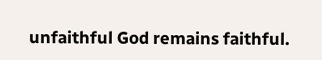unfaithful God remains faithful.